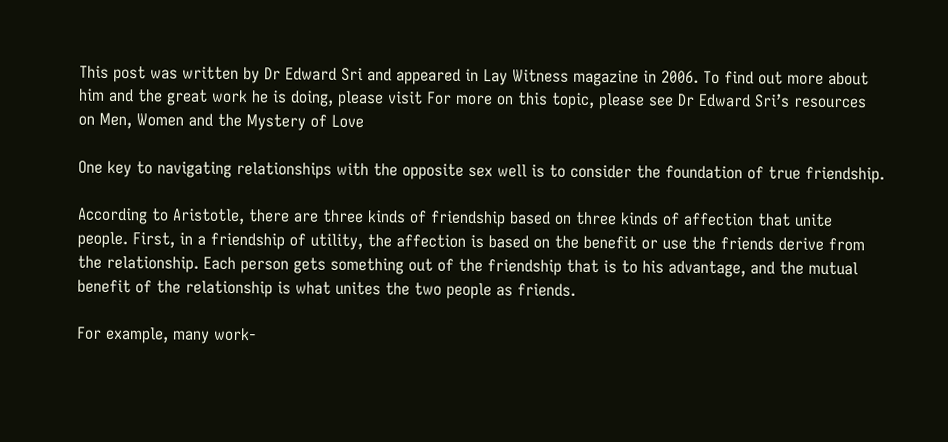This post was written by Dr Edward Sri and appeared in Lay Witness magazine in 2006. To find out more about him and the great work he is doing, please visit For more on this topic, please see Dr Edward Sri’s resources on Men, Women and the Mystery of Love

One key to navigating relationships with the opposite sex well is to consider the foundation of true friendship.

According to Aristotle, there are three kinds of friendship based on three kinds of affection that unite people. First, in a friendship of utility, the affection is based on the benefit or use the friends derive from the relationship. Each person gets something out of the friendship that is to his advantage, and the mutual benefit of the relationship is what unites the two people as friends.

For example, many work-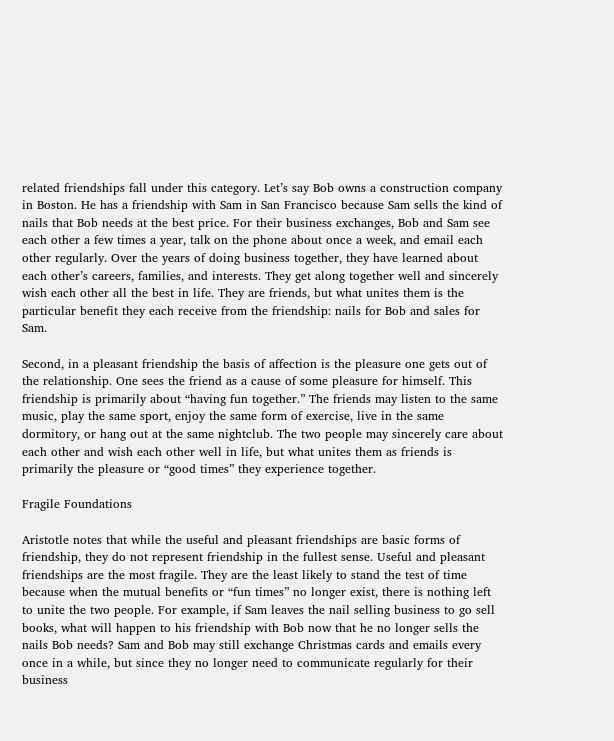related friendships fall under this category. Let’s say Bob owns a construction company in Boston. He has a friendship with Sam in San Francisco because Sam sells the kind of nails that Bob needs at the best price. For their business exchanges, Bob and Sam see each other a few times a year, talk on the phone about once a week, and email each other regularly. Over the years of doing business together, they have learned about each other’s careers, families, and interests. They get along together well and sincerely wish each other all the best in life. They are friends, but what unites them is the particular benefit they each receive from the friendship: nails for Bob and sales for Sam.

Second, in a pleasant friendship the basis of affection is the pleasure one gets out of the relationship. One sees the friend as a cause of some pleasure for himself. This friendship is primarily about “having fun together.” The friends may listen to the same music, play the same sport, enjoy the same form of exercise, live in the same dormitory, or hang out at the same nightclub. The two people may sincerely care about each other and wish each other well in life, but what unites them as friends is primarily the pleasure or “good times” they experience together.

Fragile Foundations

Aristotle notes that while the useful and pleasant friendships are basic forms of friendship, they do not represent friendship in the fullest sense. Useful and pleasant friendships are the most fragile. They are the least likely to stand the test of time because when the mutual benefits or “fun times” no longer exist, there is nothing left to unite the two people. For example, if Sam leaves the nail selling business to go sell books, what will happen to his friendship with Bob now that he no longer sells the nails Bob needs? Sam and Bob may still exchange Christmas cards and emails every once in a while, but since they no longer need to communicate regularly for their business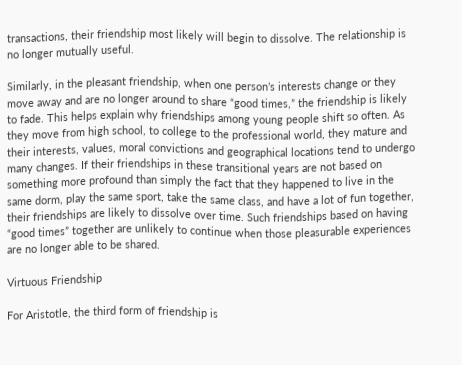transactions, their friendship most likely will begin to dissolve. The relationship is no longer mutually useful.

Similarly, in the pleasant friendship, when one person’s interests change or they move away and are no longer around to share “good times,” the friendship is likely to fade. This helps explain why friendships among young people shift so often. As they move from high school, to college to the professional world, they mature and their interests, values, moral convictions and geographical locations tend to undergo many changes. If their friendships in these transitional years are not based on something more profound than simply the fact that they happened to live in the same dorm, play the same sport, take the same class, and have a lot of fun together, their friendships are likely to dissolve over time. Such friendships based on having “good times” together are unlikely to continue when those pleasurable experiences are no longer able to be shared.

Virtuous Friendship

For Aristotle, the third form of friendship is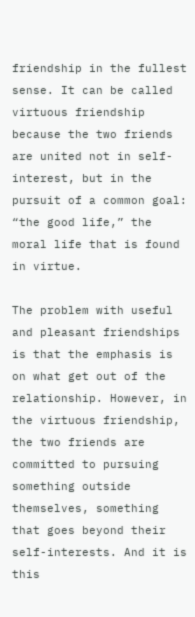friendship in the fullest sense. It can be called virtuous friendship because the two friends are united not in self-interest, but in the pursuit of a common goal: “the good life,” the moral life that is found in virtue.

The problem with useful and pleasant friendships is that the emphasis is on what get out of the relationship. However, in the virtuous friendship, the two friends are committed to pursuing something outside themselves, something that goes beyond their self-interests. And it is this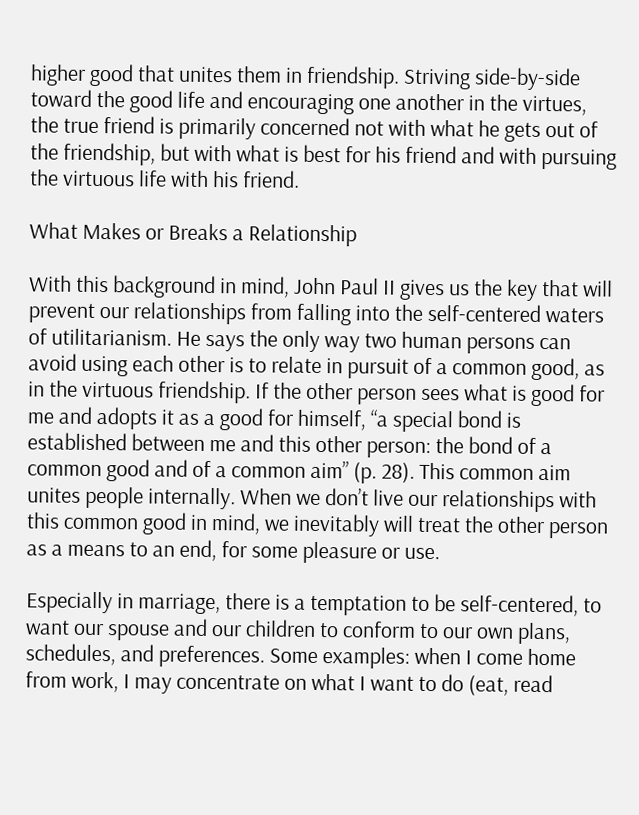higher good that unites them in friendship. Striving side-by-side toward the good life and encouraging one another in the virtues, the true friend is primarily concerned not with what he gets out of the friendship, but with what is best for his friend and with pursuing the virtuous life with his friend.

What Makes or Breaks a Relationship

With this background in mind, John Paul II gives us the key that will prevent our relationships from falling into the self-centered waters of utilitarianism. He says the only way two human persons can avoid using each other is to relate in pursuit of a common good, as in the virtuous friendship. If the other person sees what is good for me and adopts it as a good for himself, “a special bond is established between me and this other person: the bond of a common good and of a common aim” (p. 28). This common aim unites people internally. When we don’t live our relationships with this common good in mind, we inevitably will treat the other person as a means to an end, for some pleasure or use.

Especially in marriage, there is a temptation to be self-centered, to want our spouse and our children to conform to our own plans, schedules, and preferences. Some examples: when I come home from work, I may concentrate on what I want to do (eat, read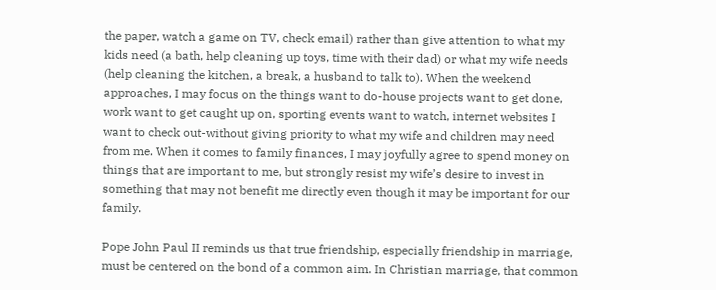the paper, watch a game on TV, check email) rather than give attention to what my kids need (a bath, help cleaning up toys, time with their dad) or what my wife needs (help cleaning the kitchen, a break, a husband to talk to). When the weekend approaches, I may focus on the things want to do-house projects want to get done, work want to get caught up on, sporting events want to watch, internet websites I want to check out-without giving priority to what my wife and children may need from me. When it comes to family finances, I may joyfully agree to spend money on things that are important to me, but strongly resist my wife’s desire to invest in something that may not benefit me directly even though it may be important for our family.

Pope John Paul II reminds us that true friendship, especially friendship in marriage, must be centered on the bond of a common aim. In Christian marriage, that common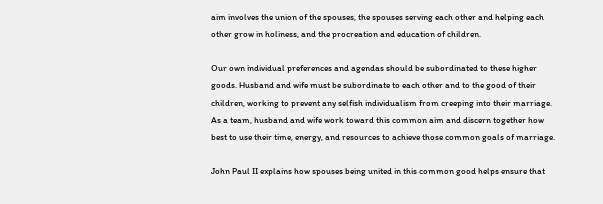aim involves the union of the spouses, the spouses serving each other and helping each other grow in holiness, and the procreation and education of children.

Our own individual preferences and agendas should be subordinated to these higher goods. Husband and wife must be subordinate to each other and to the good of their children, working to prevent any selfish individualism from creeping into their marriage. As a team, husband and wife work toward this common aim and discern together how best to use their time, energy, and resources to achieve those common goals of marriage.

John Paul II explains how spouses being united in this common good helps ensure that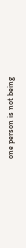one person is not being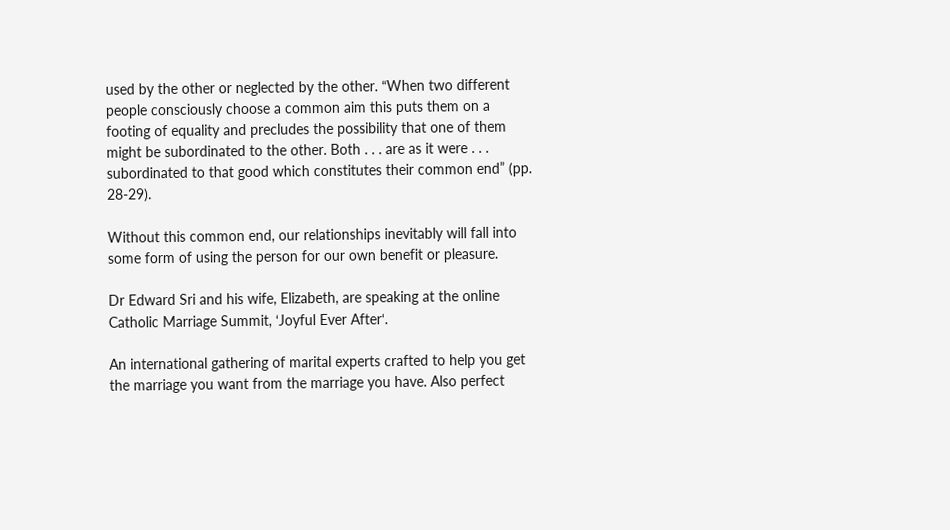used by the other or neglected by the other. “When two different people consciously choose a common aim this puts them on a footing of equality and precludes the possibility that one of them might be subordinated to the other. Both . . . are as it were . . . subordinated to that good which constitutes their common end” (pp. 28-29).

Without this common end, our relationships inevitably will fall into some form of using the person for our own benefit or pleasure.

Dr Edward Sri and his wife, Elizabeth, are speaking at the online Catholic Marriage Summit, ‘Joyful Ever After‘.

An international gathering of marital experts crafted to help you get the marriage you want from the marriage you have. Also perfect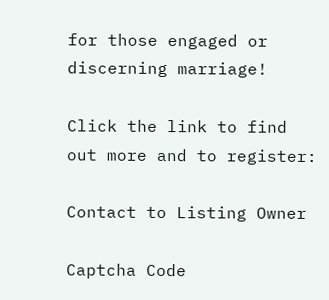for those engaged or discerning marriage!

Click the link to find out more and to register:

Contact to Listing Owner

Captcha Code